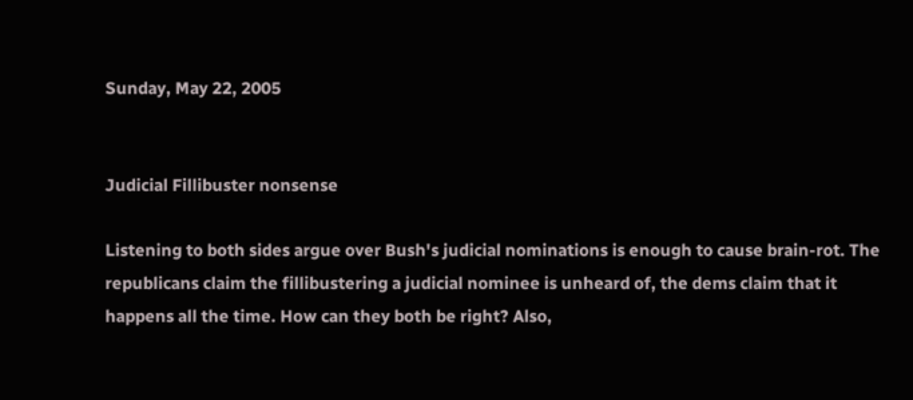Sunday, May 22, 2005


Judicial Fillibuster nonsense

Listening to both sides argue over Bush's judicial nominations is enough to cause brain-rot. The republicans claim the fillibustering a judicial nominee is unheard of, the dems claim that it happens all the time. How can they both be right? Also,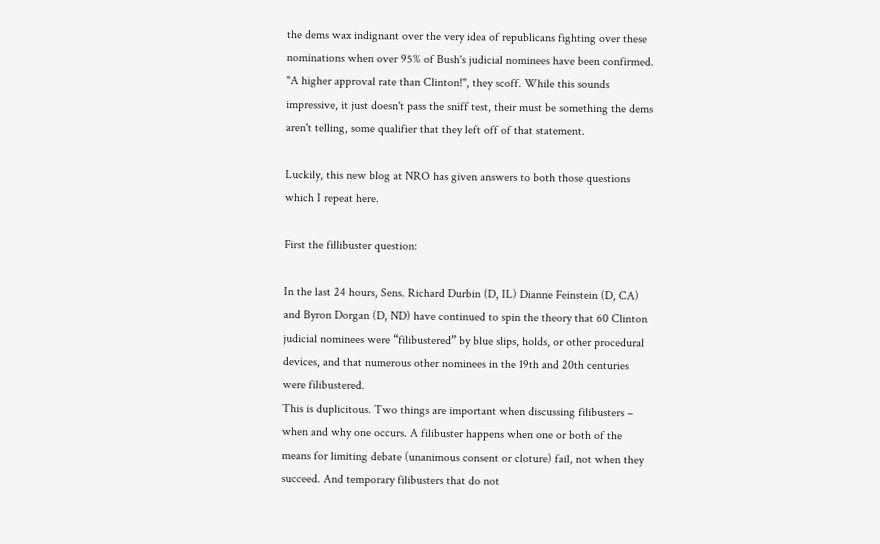the dems wax indignant over the very idea of republicans fighting over these nominations when over 95% of Bush's judicial nominees have been confirmed. "A higher approval rate than Clinton!", they scoff. While this sounds impressive, it just doesn't pass the sniff test, their must be something the dems aren't telling, some qualifier that they left off of that statement.

Luckily, this new blog at NRO has given answers to both those questions which I repeat here.

First the fillibuster question:

In the last 24 hours, Sens. Richard Durbin (D, IL) Dianne Feinstein (D, CA) and Byron Dorgan (D, ND) have continued to spin the theory that 60 Clinton judicial nominees were “filibustered” by blue slips, holds, or other procedural devices, and that numerous other nominees in the 19th and 20th centuries were filibustered.
This is duplicitous. Two things are important when discussing filibusters – when and why one occurs. A filibuster happens when one or both of the means for limiting debate (unanimous consent or cloture) fail, not when they succeed. And temporary filibusters that do not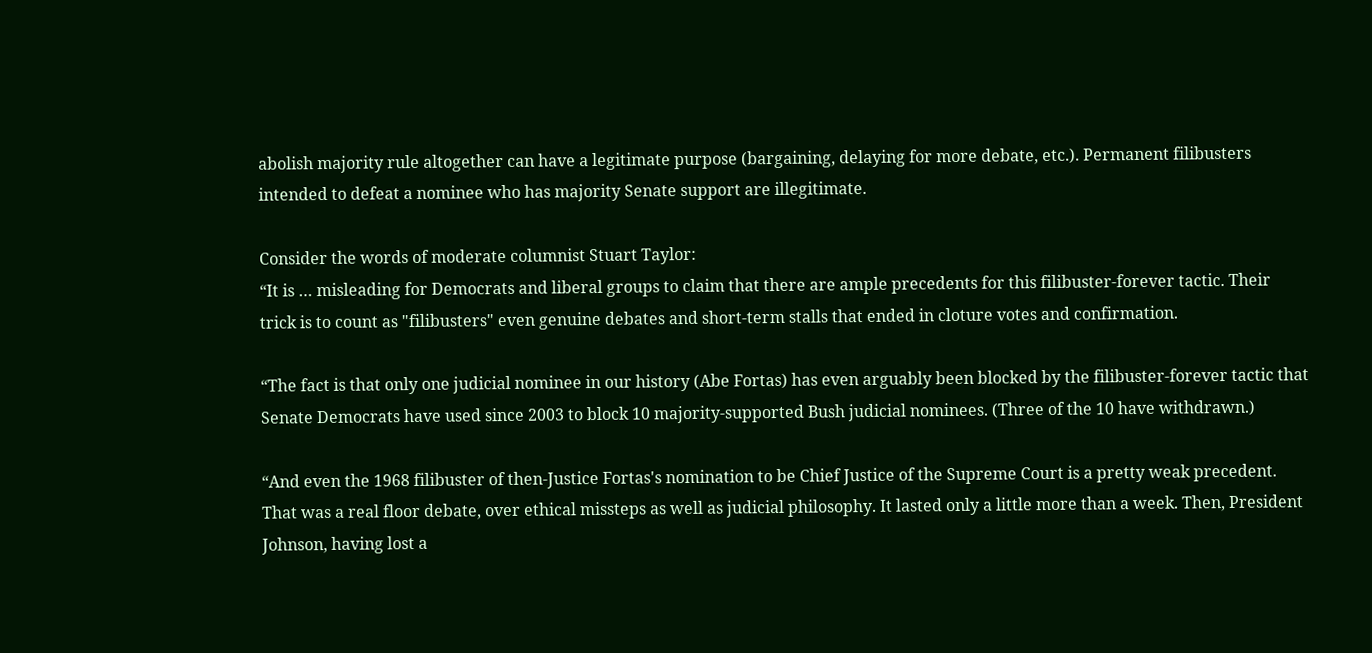abolish majority rule altogether can have a legitimate purpose (bargaining, delaying for more debate, etc.). Permanent filibusters intended to defeat a nominee who has majority Senate support are illegitimate.

Consider the words of moderate columnist Stuart Taylor:
“It is … misleading for Democrats and liberal groups to claim that there are ample precedents for this filibuster-forever tactic. Their trick is to count as "filibusters" even genuine debates and short-term stalls that ended in cloture votes and confirmation.

“The fact is that only one judicial nominee in our history (Abe Fortas) has even arguably been blocked by the filibuster-forever tactic that Senate Democrats have used since 2003 to block 10 majority-supported Bush judicial nominees. (Three of the 10 have withdrawn.)

“And even the 1968 filibuster of then-Justice Fortas's nomination to be Chief Justice of the Supreme Court is a pretty weak precedent. That was a real floor debate, over ethical missteps as well as judicial philosophy. It lasted only a little more than a week. Then, President Johnson, having lost a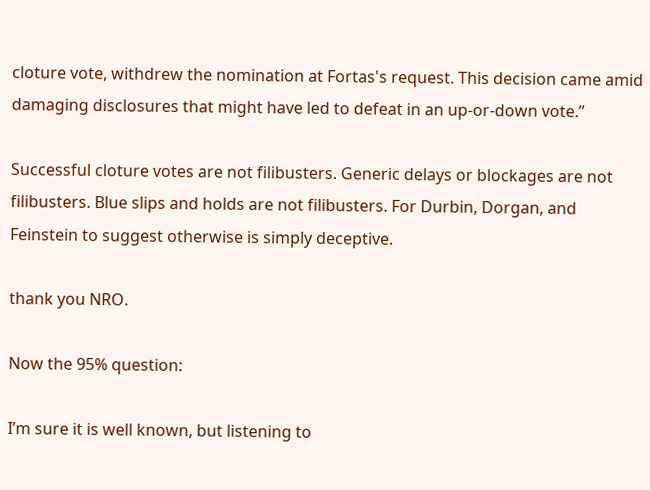cloture vote, withdrew the nomination at Fortas's request. This decision came amid damaging disclosures that might have led to defeat in an up-or-down vote.”

Successful cloture votes are not filibusters. Generic delays or blockages are not filibusters. Blue slips and holds are not filibusters. For Durbin, Dorgan, and Feinstein to suggest otherwise is simply deceptive.

thank you NRO.

Now the 95% question:

I’m sure it is well known, but listening to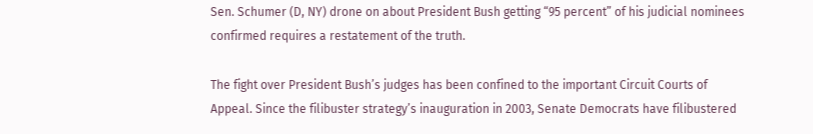Sen. Schumer (D, NY) drone on about President Bush getting “95 percent” of his judicial nominees confirmed requires a restatement of the truth.

The fight over President Bush’s judges has been confined to the important Circuit Courts of Appeal. Since the filibuster strategy’s inauguration in 2003, Senate Democrats have filibustered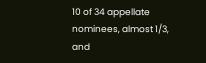10 of 34 appellate nominees, almost 1/3, and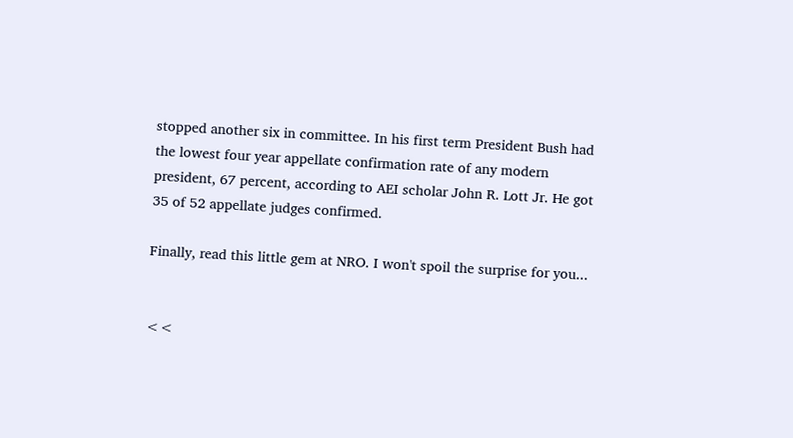stopped another six in committee. In his first term President Bush had the lowest four year appellate confirmation rate of any modern president, 67 percent, according to AEI scholar John R. Lott Jr. He got 35 of 52 appellate judges confirmed.

Finally, read this little gem at NRO. I won't spoil the surprise for you...


<<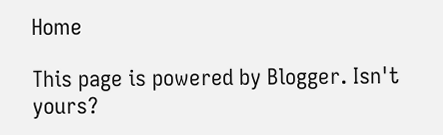Home

This page is powered by Blogger. Isn't yours?